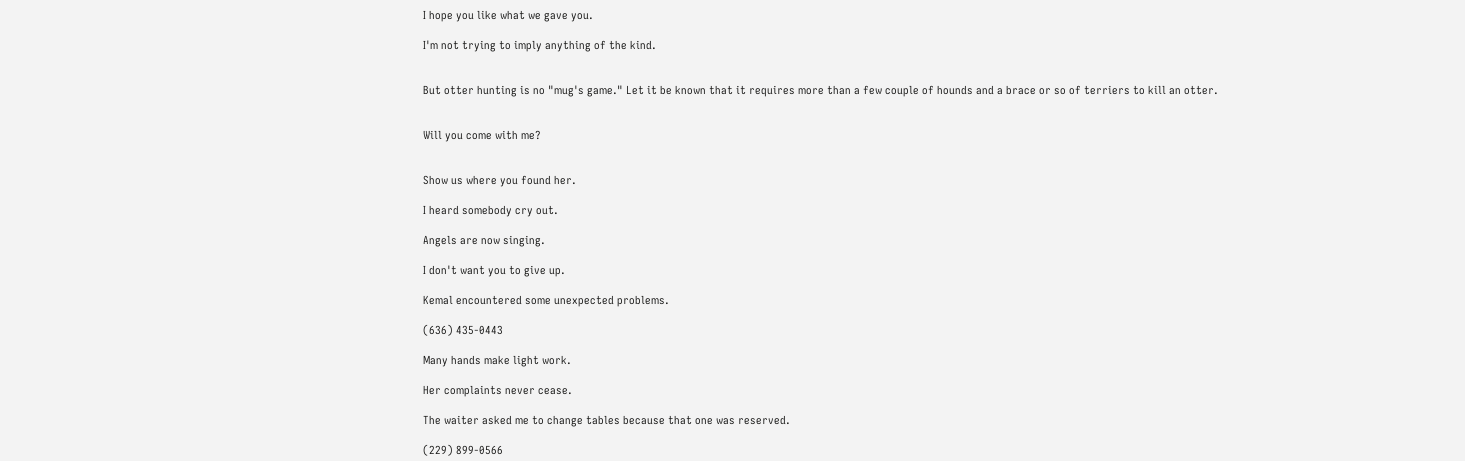I hope you like what we gave you.

I'm not trying to imply anything of the kind.


But otter hunting is no "mug's game." Let it be known that it requires more than a few couple of hounds and a brace or so of terriers to kill an otter.


Will you come with me?


Show us where you found her.

I heard somebody cry out.

Angels are now singing.

I don't want you to give up.

Kemal encountered some unexpected problems.

(636) 435-0443

Many hands make light work.

Her complaints never cease.

The waiter asked me to change tables because that one was reserved.

(229) 899-0566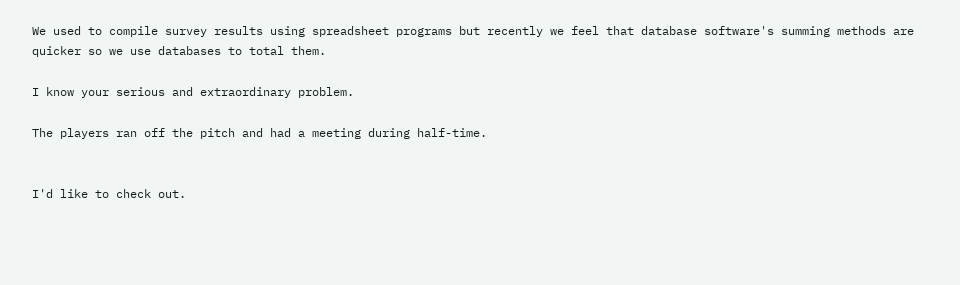We used to compile survey results using spreadsheet programs but recently we feel that database software's summing methods are quicker so we use databases to total them.

I know your serious and extraordinary problem.

The players ran off the pitch and had a meeting during half-time.


I'd like to check out.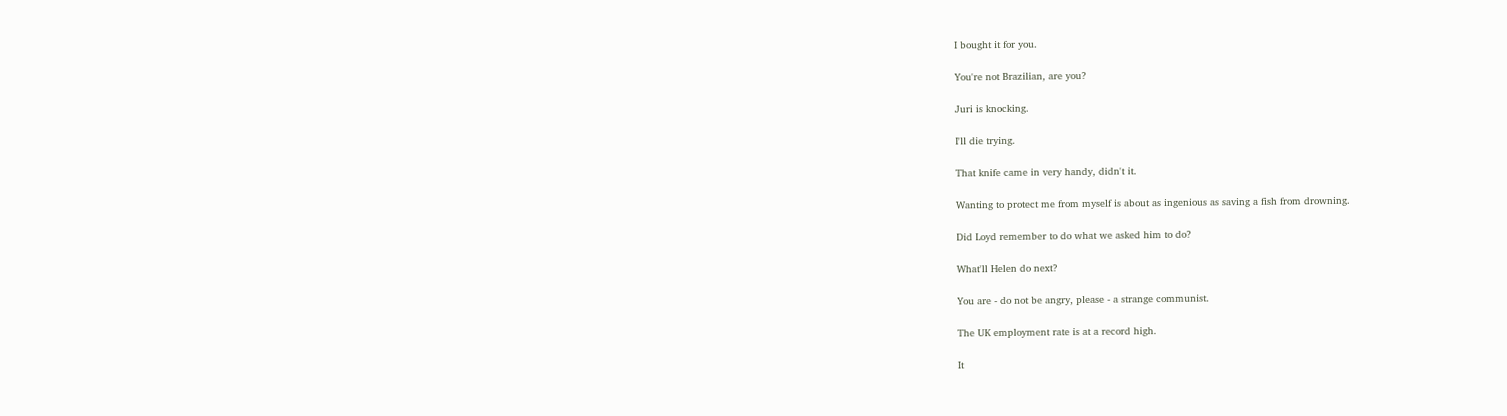I bought it for you.

You're not Brazilian, are you?

Juri is knocking.

I'll die trying.

That knife came in very handy, didn't it.

Wanting to protect me from myself is about as ingenious as saving a fish from drowning.

Did Loyd remember to do what we asked him to do?

What'll Helen do next?

You are - do not be angry, please - a strange communist.

The UK employment rate is at a record high.

It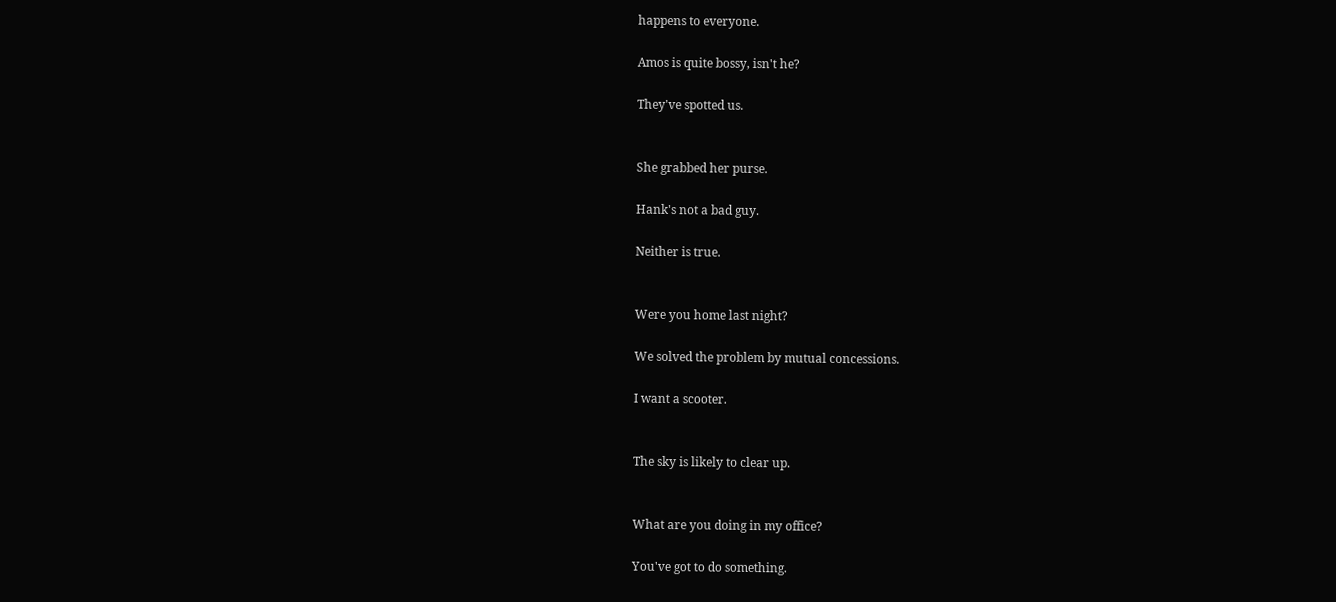happens to everyone.

Amos is quite bossy, isn't he?

They've spotted us.


She grabbed her purse.

Hank's not a bad guy.

Neither is true.


Were you home last night?

We solved the problem by mutual concessions.

I want a scooter.


The sky is likely to clear up.


What are you doing in my office?

You've got to do something.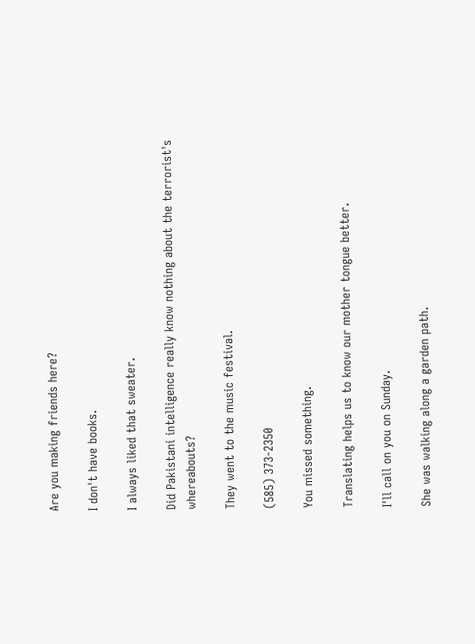Are you making friends here?

I don't have books.

I always liked that sweater.

Did Pakistani intelligence really know nothing about the terrorist's whereabouts?

They went to the music festival.

(585) 373-2350

You missed something.

Translating helps us to know our mother tongue better.

I'll call on you on Sunday.

She was walking along a garden path.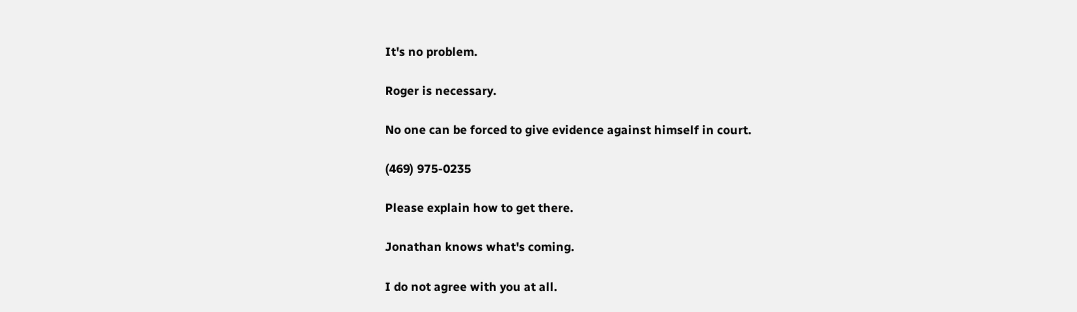It's no problem.

Roger is necessary.

No one can be forced to give evidence against himself in court.

(469) 975-0235

Please explain how to get there.

Jonathan knows what's coming.

I do not agree with you at all.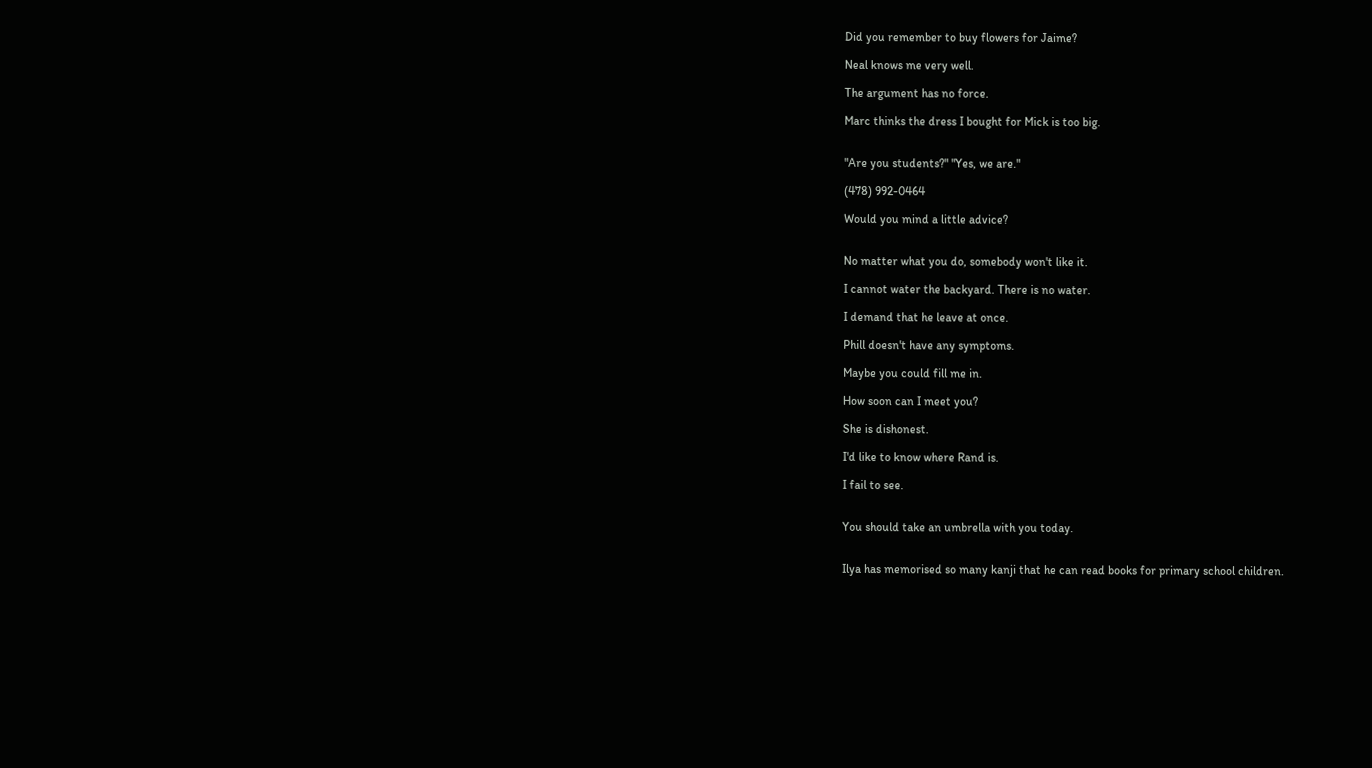Did you remember to buy flowers for Jaime?

Neal knows me very well.

The argument has no force.

Marc thinks the dress I bought for Mick is too big.


"Are you students?" "Yes, we are."

(478) 992-0464

Would you mind a little advice?


No matter what you do, somebody won't like it.

I cannot water the backyard. There is no water.

I demand that he leave at once.

Phill doesn't have any symptoms.

Maybe you could fill me in.

How soon can I meet you?

She is dishonest.

I'd like to know where Rand is.

I fail to see.


You should take an umbrella with you today.


Ilya has memorised so many kanji that he can read books for primary school children.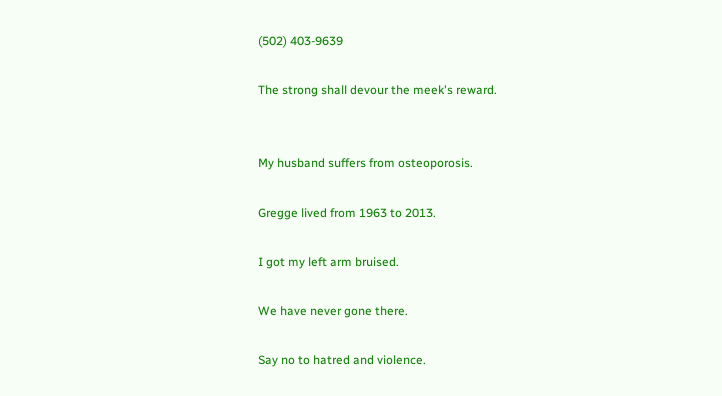(502) 403-9639

The strong shall devour the meek's reward.


My husband suffers from osteoporosis.

Gregge lived from 1963 to 2013.

I got my left arm bruised.

We have never gone there.

Say no to hatred and violence.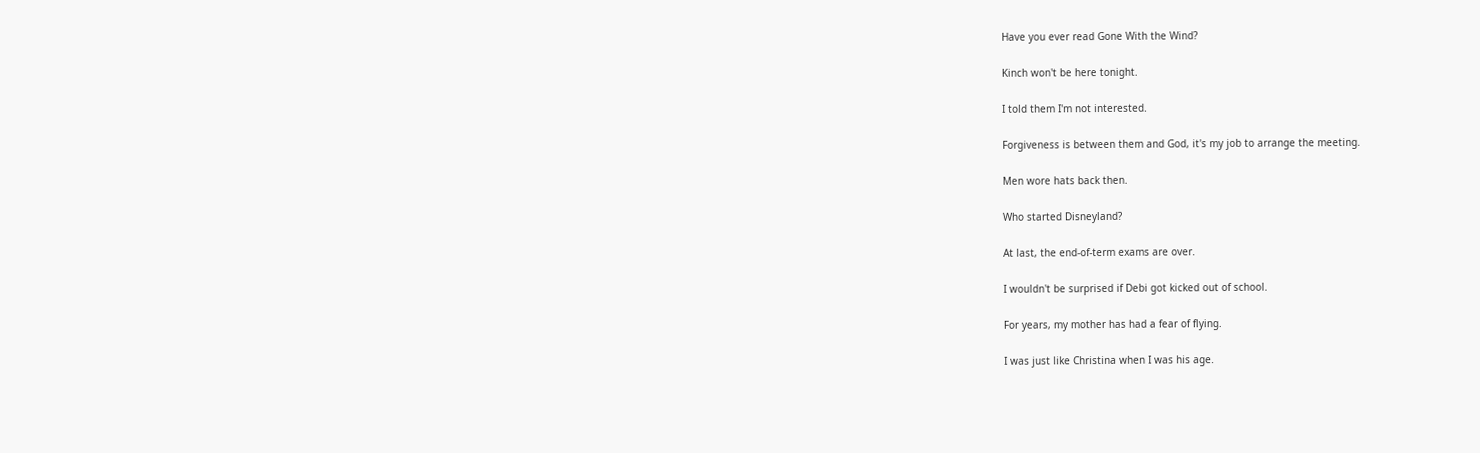Have you ever read Gone With the Wind?

Kinch won't be here tonight.

I told them I'm not interested.

Forgiveness is between them and God, it's my job to arrange the meeting.

Men wore hats back then.

Who started Disneyland?

At last, the end-of-term exams are over.

I wouldn't be surprised if Debi got kicked out of school.

For years, my mother has had a fear of flying.

I was just like Christina when I was his age.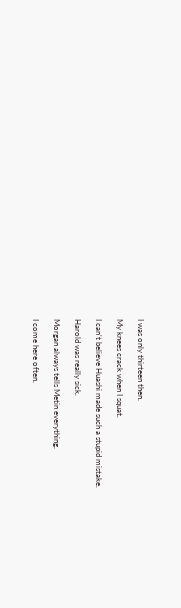I was only thirteen then.

My knees crack when I squat.

I can't believe Huashi made such a stupid mistake.

Harold was really sick.

Morgan always tells Metin everything.

I come here often.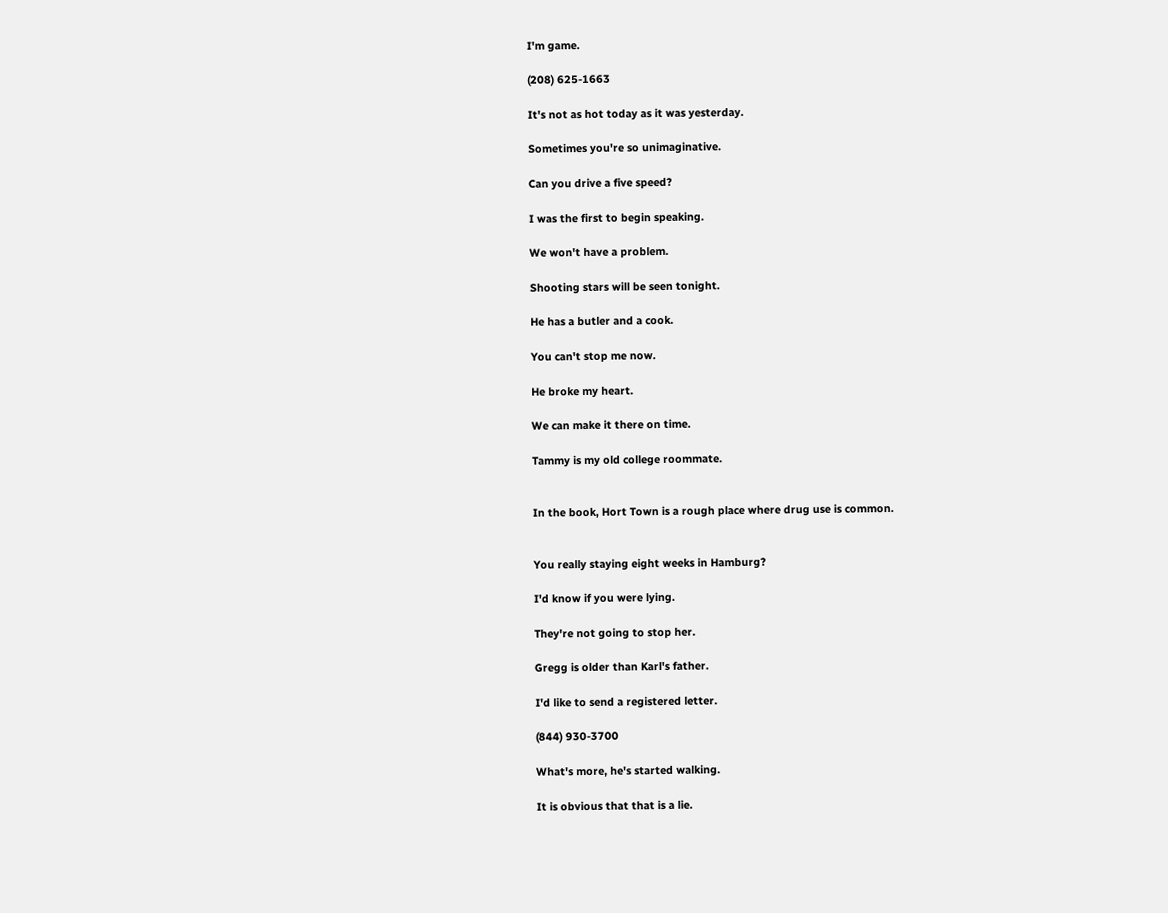I'm game.

(208) 625-1663

It's not as hot today as it was yesterday.

Sometimes you're so unimaginative.

Can you drive a five speed?

I was the first to begin speaking.

We won't have a problem.

Shooting stars will be seen tonight.

He has a butler and a cook.

You can't stop me now.

He broke my heart.

We can make it there on time.

Tammy is my old college roommate.


In the book, Hort Town is a rough place where drug use is common.


You really staying eight weeks in Hamburg?

I'd know if you were lying.

They're not going to stop her.

Gregg is older than Karl's father.

I'd like to send a registered letter.

(844) 930-3700

What's more, he's started walking.

It is obvious that that is a lie.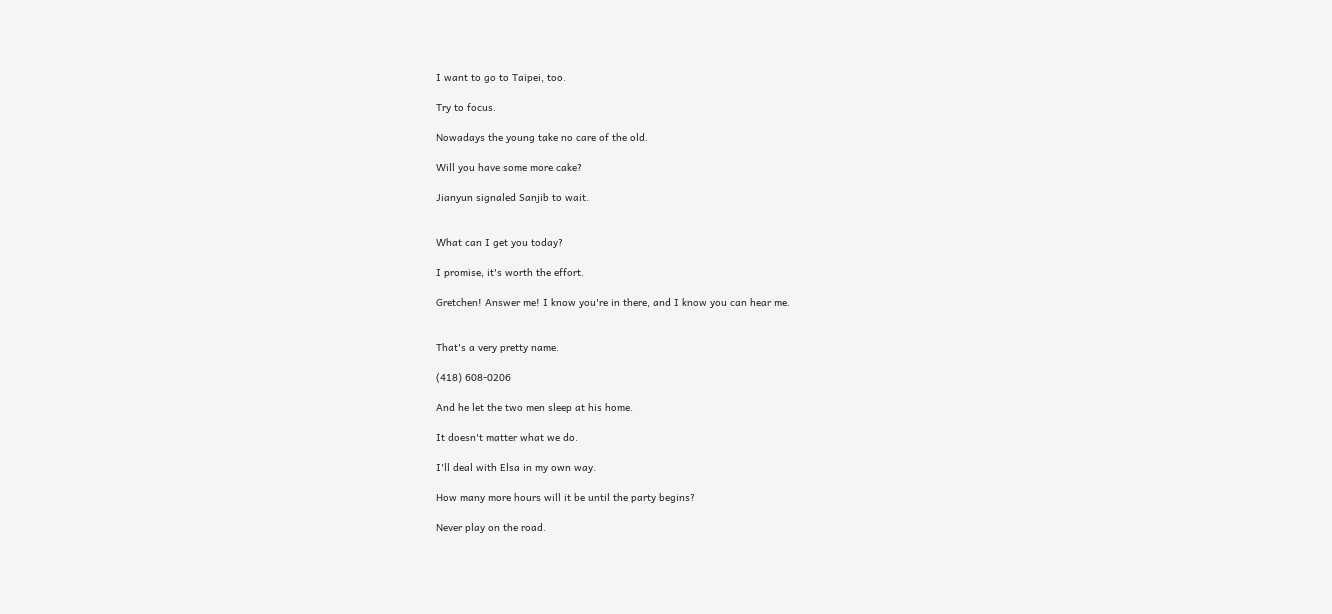I want to go to Taipei, too.

Try to focus.

Nowadays the young take no care of the old.

Will you have some more cake?

Jianyun signaled Sanjib to wait.


What can I get you today?

I promise, it's worth the effort.

Gretchen! Answer me! I know you're in there, and I know you can hear me.


That's a very pretty name.

(418) 608-0206

And he let the two men sleep at his home.

It doesn't matter what we do.

I'll deal with Elsa in my own way.

How many more hours will it be until the party begins?

Never play on the road.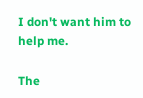I don't want him to help me.

The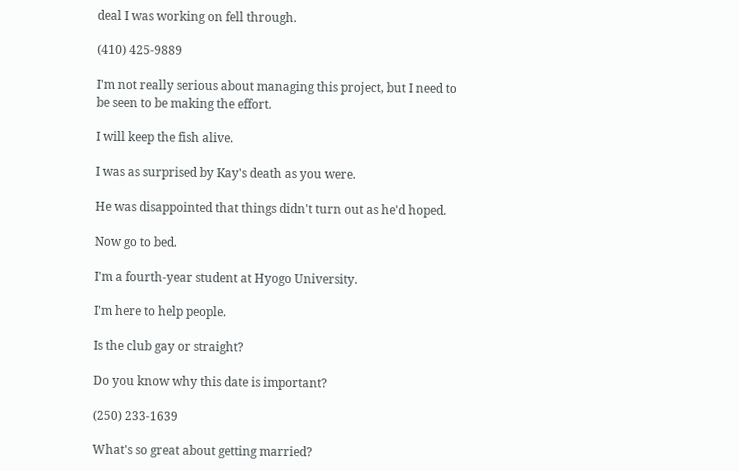deal I was working on fell through.

(410) 425-9889

I'm not really serious about managing this project, but I need to be seen to be making the effort.

I will keep the fish alive.

I was as surprised by Kay's death as you were.

He was disappointed that things didn't turn out as he'd hoped.

Now go to bed.

I'm a fourth-year student at Hyogo University.

I'm here to help people.

Is the club gay or straight?

Do you know why this date is important?

(250) 233-1639

What's so great about getting married?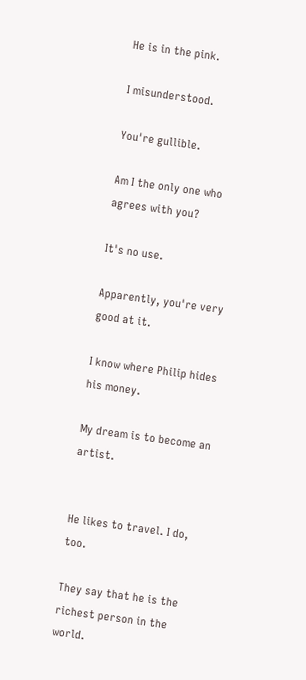He is in the pink.

I misunderstood.

You're gullible.

Am I the only one who agrees with you?

It's no use.

Apparently, you're very good at it.

I know where Philip hides his money.

My dream is to become an artist.


He likes to travel. I do, too.

They say that he is the richest person in the world.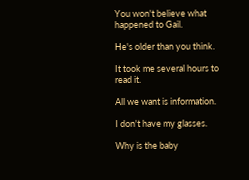You won't believe what happened to Gail.

He's older than you think.

It took me several hours to read it.

All we want is information.

I don't have my glasses.

Why is the baby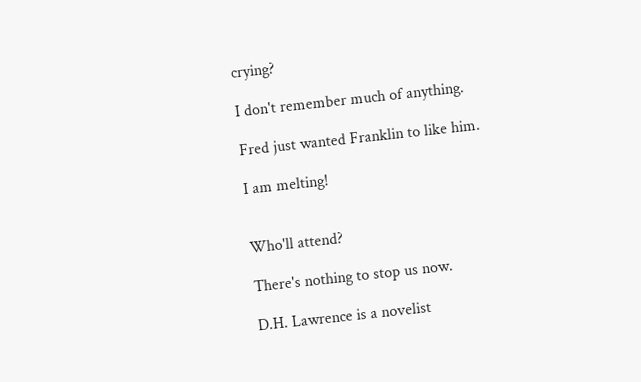crying?

I don't remember much of anything.

Fred just wanted Franklin to like him.

I am melting!


Who'll attend?

There's nothing to stop us now.

D.H. Lawrence is a novelist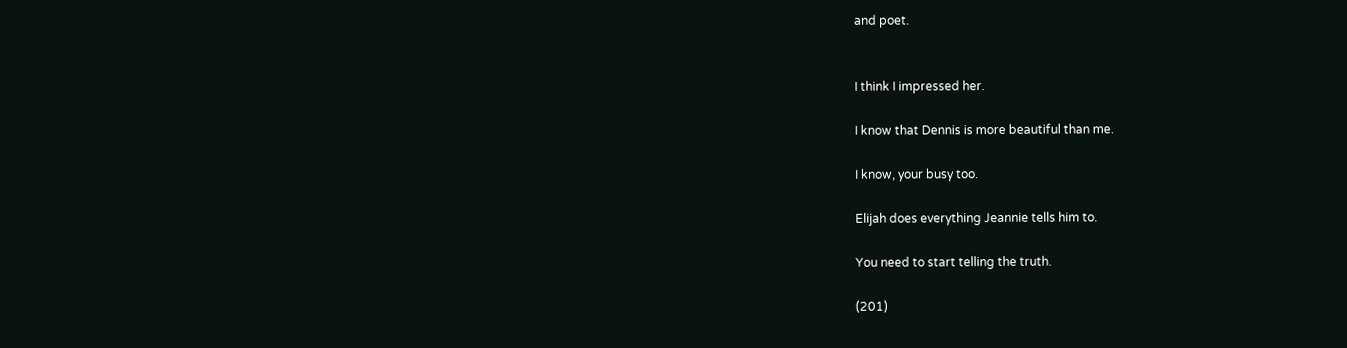and poet.


I think I impressed her.

I know that Dennis is more beautiful than me.

I know, your busy too.

Elijah does everything Jeannie tells him to.

You need to start telling the truth.

(201)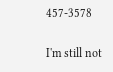457-3578

I'm still not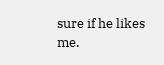sure if he likes me.